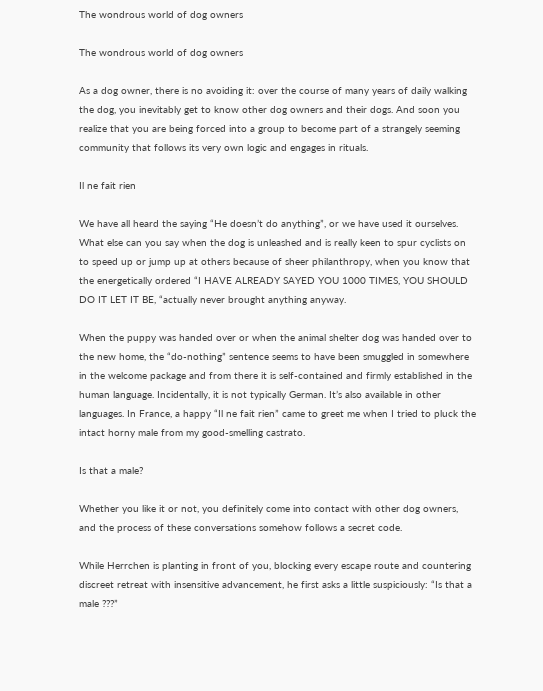The wondrous world of dog owners

The wondrous world of dog owners

As a dog owner, there is no avoiding it: over the course of many years of daily walking the dog, you inevitably get to know other dog owners and their dogs. And soon you realize that you are being forced into a group to become part of a strangely seeming community that follows its very own logic and engages in rituals.

Il ne fait rien

We have all heard the saying “He doesn’t do anything”, or we have used it ourselves. What else can you say when the dog is unleashed and is really keen to spur cyclists on to speed up or jump up at others because of sheer philanthropy, when you know that the energetically ordered “I HAVE ALREADY SAYED YOU 1000 TIMES, YOU SHOULD DO IT LET IT BE, “actually never brought anything anyway.

When the puppy was handed over or when the animal shelter dog was handed over to the new home, the “do-nothing” sentence seems to have been smuggled in somewhere in the welcome package and from there it is self-contained and firmly established in the human language. Incidentally, it is not typically German. It’s also available in other languages. In France, a happy “Il ne fait rien” came to greet me when I tried to pluck the intact horny male from my good-smelling castrato.

Is that a male?

Whether you like it or not, you definitely come into contact with other dog owners, and the process of these conversations somehow follows a secret code.

While Herrchen is planting in front of you, blocking every escape route and countering discreet retreat with insensitive advancement, he first asks a little suspiciously: “Is that a male ???”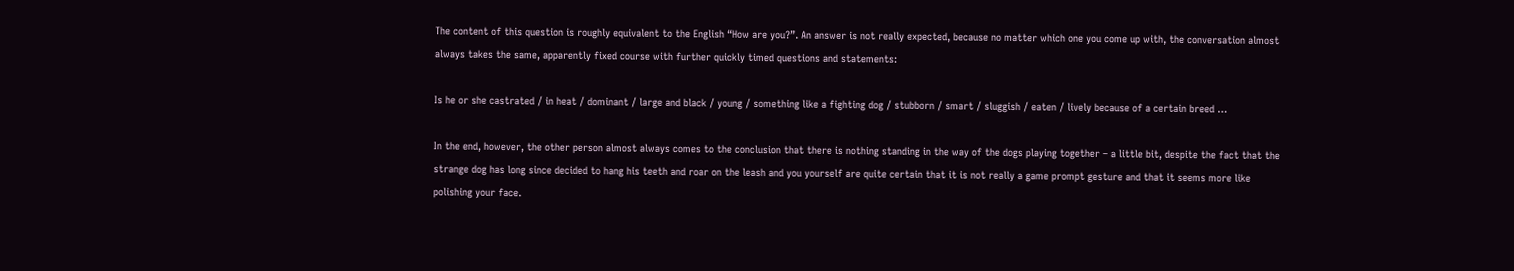The content of this question is roughly equivalent to the English “How are you?”. An answer is not really expected, because no matter which one you come up with, the conversation almost always takes the same, apparently fixed course with further quickly timed questions and statements:

Is he or she castrated / in heat / dominant / large and black / young / something like a fighting dog / stubborn / smart / sluggish / eaten / lively because of a certain breed …

In the end, however, the other person almost always comes to the conclusion that there is nothing standing in the way of the dogs playing together – a little bit, despite the fact that the strange dog has long since decided to hang his teeth and roar on the leash and you yourself are quite certain that it is not really a game prompt gesture and that it seems more like polishing your face.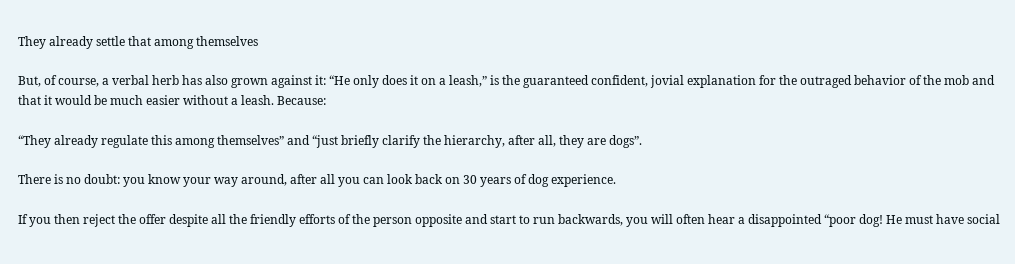They already settle that among themselves

But, of course, a verbal herb has also grown against it: “He only does it on a leash,” is the guaranteed confident, jovial explanation for the outraged behavior of the mob and that it would be much easier without a leash. Because:

“They already regulate this among themselves” and “just briefly clarify the hierarchy, after all, they are dogs”.

There is no doubt: you know your way around, after all you can look back on 30 years of dog experience.

If you then reject the offer despite all the friendly efforts of the person opposite and start to run backwards, you will often hear a disappointed “poor dog! He must have social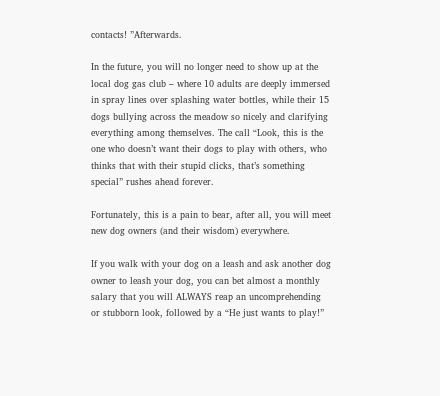contacts! ”Afterwards.

In the future, you will no longer need to show up at the local dog gas club – where 10 adults are deeply immersed in spray lines over splashing water bottles, while their 15 dogs bullying across the meadow so nicely and clarifying everything among themselves. The call “Look, this is the one who doesn’t want their dogs to play with others, who thinks that with their stupid clicks, that’s something special” rushes ahead forever.

Fortunately, this is a pain to bear, after all, you will meet new dog owners (and their wisdom) everywhere.

If you walk with your dog on a leash and ask another dog owner to leash your dog, you can bet almost a monthly salary that you will ALWAYS reap an uncomprehending or stubborn look, followed by a “He just wants to play!”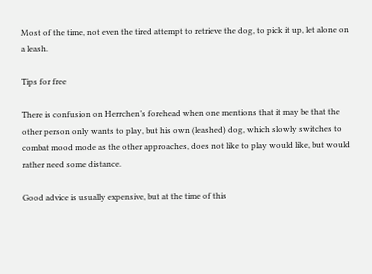Most of the time, not even the tired attempt to retrieve the dog, to pick it up, let alone on a leash.

Tips for free

There is confusion on Herrchen’s forehead when one mentions that it may be that the other person only wants to play, but his own (leashed) dog, which slowly switches to combat mood mode as the other approaches, does not like to play would like, but would rather need some distance.

Good advice is usually expensive, but at the time of this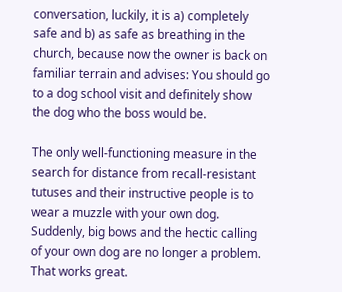conversation, luckily, it is a) completely safe and b) as safe as breathing in the church, because now the owner is back on familiar terrain and advises: You should go to a dog school visit and definitely show the dog who the boss would be.

The only well-functioning measure in the search for distance from recall-resistant tutuses and their instructive people is to wear a muzzle with your own dog. Suddenly, big bows and the hectic calling of your own dog are no longer a problem. That works great.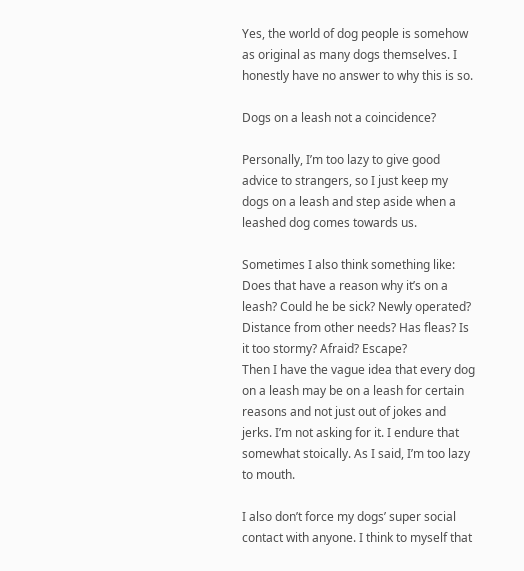Yes, the world of dog people is somehow as original as many dogs themselves. I honestly have no answer to why this is so.

Dogs on a leash not a coincidence?

Personally, I’m too lazy to give good advice to strangers, so I just keep my dogs on a leash and step aside when a leashed dog comes towards us.

Sometimes I also think something like: Does that have a reason why it’s on a leash? Could he be sick? Newly operated? Distance from other needs? Has fleas? Is it too stormy? Afraid? Escape?
Then I have the vague idea that every dog on a leash may be on a leash for certain reasons and not just out of jokes and jerks. I’m not asking for it. I endure that somewhat stoically. As I said, I’m too lazy to mouth.

I also don’t force my dogs’ super social contact with anyone. I think to myself that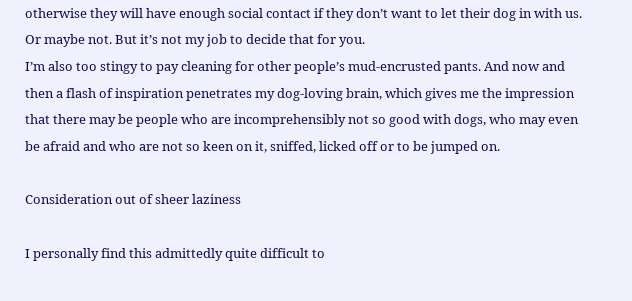otherwise they will have enough social contact if they don’t want to let their dog in with us. Or maybe not. But it’s not my job to decide that for you.
I’m also too stingy to pay cleaning for other people’s mud-encrusted pants. And now and then a flash of inspiration penetrates my dog-loving brain, which gives me the impression that there may be people who are incomprehensibly not so good with dogs, who may even be afraid and who are not so keen on it, sniffed, licked off or to be jumped on.

Consideration out of sheer laziness

I personally find this admittedly quite difficult to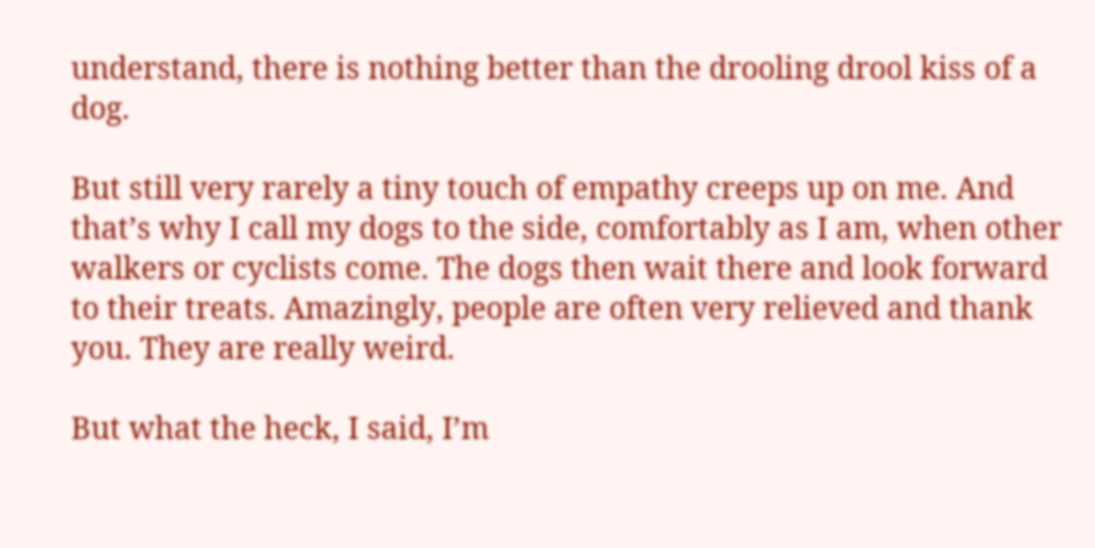understand, there is nothing better than the drooling drool kiss of a dog.

But still very rarely a tiny touch of empathy creeps up on me. And that’s why I call my dogs to the side, comfortably as I am, when other walkers or cyclists come. The dogs then wait there and look forward to their treats. Amazingly, people are often very relieved and thank you. They are really weird.

But what the heck, I said, I’m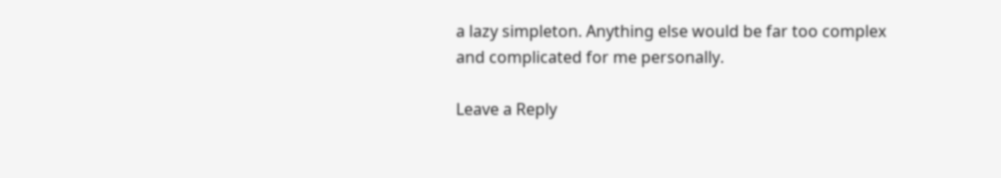a lazy simpleton. Anything else would be far too complex and complicated for me personally.

Leave a Reply